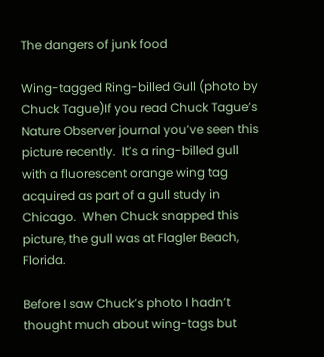The dangers of junk food

Wing-tagged Ring-billed Gull (photo by Chuck Tague)If you read Chuck Tague’s Nature Observer journal you’ve seen this picture recently.  It’s a ring-billed gull with a fluorescent orange wing tag acquired as part of a gull study in Chicago.  When Chuck snapped this picture, the gull was at Flagler Beach, Florida.

Before I saw Chuck’s photo I hadn’t thought much about wing-tags but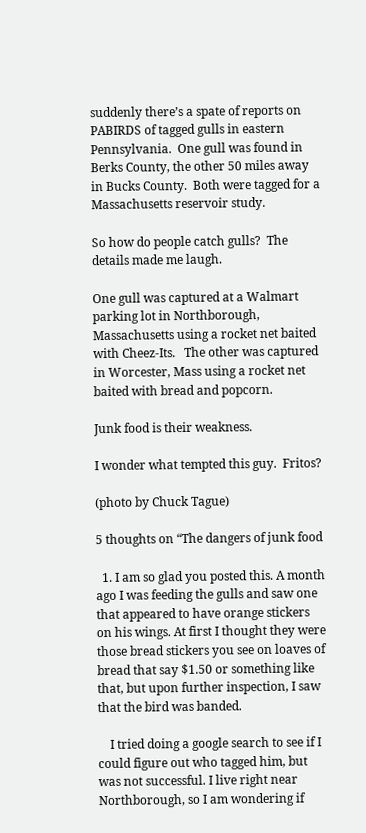suddenly there’s a spate of reports on PABIRDS of tagged gulls in eastern Pennsylvania.  One gull was found in Berks County, the other 50 miles away in Bucks County.  Both were tagged for a Massachusetts reservoir study.

So how do people catch gulls?  The details made me laugh.

One gull was captured at a Walmart parking lot in Northborough, Massachusetts using a rocket net baited with Cheez-Its.   The other was captured in Worcester, Mass using a rocket net baited with bread and popcorn.

Junk food is their weakness.

I wonder what tempted this guy.  Fritos?

(photo by Chuck Tague)

5 thoughts on “The dangers of junk food

  1. I am so glad you posted this. A month ago I was feeding the gulls and saw one that appeared to have orange stickers on his wings. At first I thought they were those bread stickers you see on loaves of bread that say $1.50 or something like that, but upon further inspection, I saw that the bird was banded.

    I tried doing a google search to see if I could figure out who tagged him, but was not successful. I live right near Northborough, so I am wondering if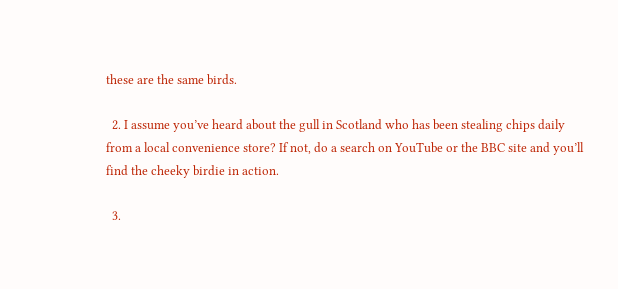these are the same birds.

  2. I assume you’ve heard about the gull in Scotland who has been stealing chips daily from a local convenience store? If not, do a search on YouTube or the BBC site and you’ll find the cheeky birdie in action.

  3.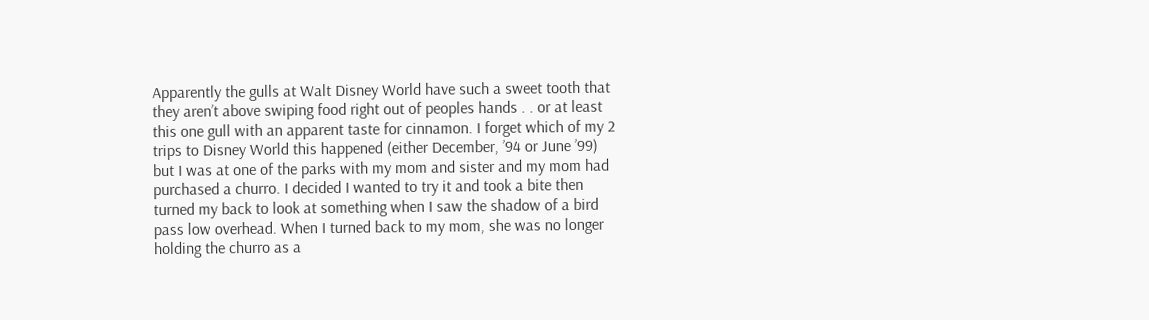Apparently the gulls at Walt Disney World have such a sweet tooth that they aren’t above swiping food right out of peoples hands . . or at least this one gull with an apparent taste for cinnamon. I forget which of my 2 trips to Disney World this happened (either December, ’94 or June ’99) but I was at one of the parks with my mom and sister and my mom had purchased a churro. I decided I wanted to try it and took a bite then turned my back to look at something when I saw the shadow of a bird pass low overhead. When I turned back to my mom, she was no longer holding the churro as a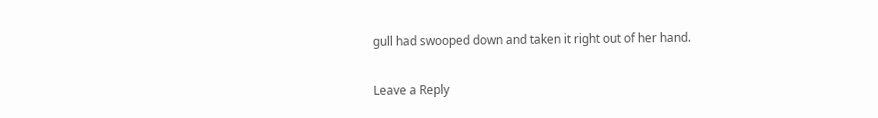gull had swooped down and taken it right out of her hand.

Leave a Reply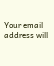Your email address will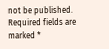not be published. Required fields are marked *